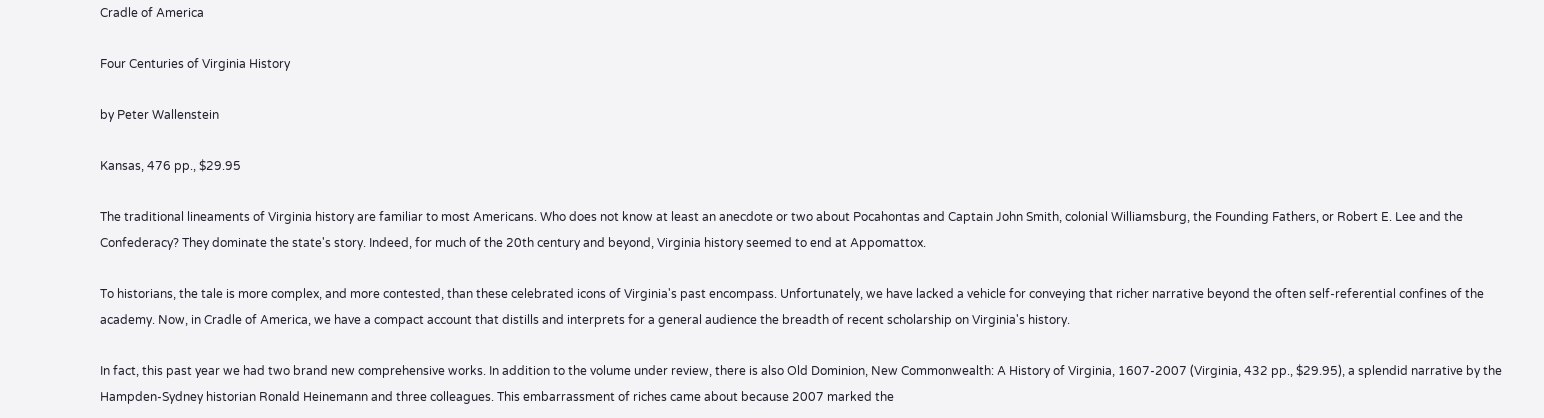Cradle of America

Four Centuries of Virginia History

by Peter Wallenstein

Kansas, 476 pp., $29.95

The traditional lineaments of Virginia history are familiar to most Americans. Who does not know at least an anecdote or two about Pocahontas and Captain John Smith, colonial Williamsburg, the Founding Fathers, or Robert E. Lee and the Confederacy? They dominate the state's story. Indeed, for much of the 20th century and beyond, Virginia history seemed to end at Appomattox.

To historians, the tale is more complex, and more contested, than these celebrated icons of Virginia's past encompass. Unfortunately, we have lacked a vehicle for conveying that richer narrative beyond the often self-referential confines of the academy. Now, in Cradle of America, we have a compact account that distills and interprets for a general audience the breadth of recent scholarship on Virginia's history.

In fact, this past year we had two brand new comprehensive works. In addition to the volume under review, there is also Old Dominion, New Commonwealth: A History of Virginia, 1607-2007 (Virginia, 432 pp., $29.95), a splendid narrative by the Hampden-Sydney historian Ronald Heinemann and three colleagues. This embarrassment of riches came about because 2007 marked the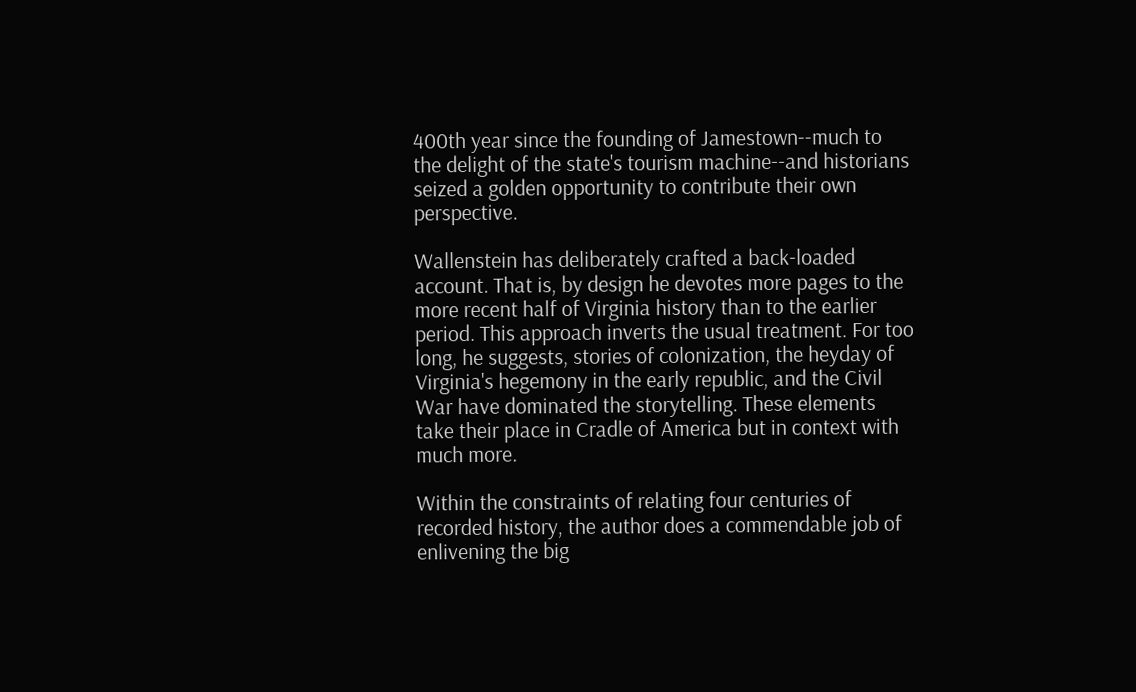400th year since the founding of Jamestown--much to the delight of the state's tourism machine--and historians seized a golden opportunity to contribute their own perspective.

Wallenstein has deliberately crafted a back-loaded account. That is, by design he devotes more pages to the more recent half of Virginia history than to the earlier period. This approach inverts the usual treatment. For too long, he suggests, stories of colonization, the heyday of Virginia's hegemony in the early republic, and the Civil War have dominated the storytelling. These elements take their place in Cradle of America but in context with much more.

Within the constraints of relating four centuries of recorded history, the author does a commendable job of enlivening the big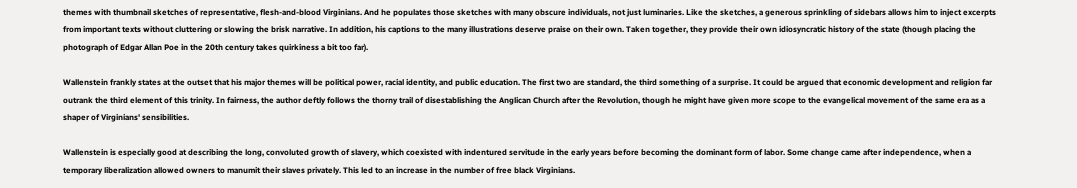themes with thumbnail sketches of representative, flesh-and-blood Virginians. And he populates those sketches with many obscure individuals, not just luminaries. Like the sketches, a generous sprinkling of sidebars allows him to inject excerpts from important texts without cluttering or slowing the brisk narrative. In addition, his captions to the many illustrations deserve praise on their own. Taken together, they provide their own idiosyncratic history of the state (though placing the photograph of Edgar Allan Poe in the 20th century takes quirkiness a bit too far).

Wallenstein frankly states at the outset that his major themes will be political power, racial identity, and public education. The first two are standard, the third something of a surprise. It could be argued that economic development and religion far outrank the third element of this trinity. In fairness, the author deftly follows the thorny trail of disestablishing the Anglican Church after the Revolution, though he might have given more scope to the evangelical movement of the same era as a shaper of Virginians' sensibilities.

Wallenstein is especially good at describing the long, convoluted growth of slavery, which coexisted with indentured servitude in the early years before becoming the dominant form of labor. Some change came after independence, when a temporary liberalization allowed owners to manumit their slaves privately. This led to an increase in the number of free black Virginians.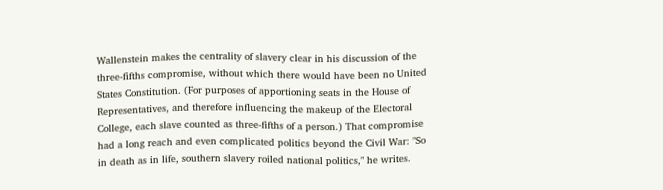Wallenstein makes the centrality of slavery clear in his discussion of the three-fifths compromise, without which there would have been no United States Constitution. (For purposes of apportioning seats in the House of Representatives, and therefore influencing the makeup of the Electoral College, each slave counted as three-fifths of a person.) That compromise had a long reach and even complicated politics beyond the Civil War: "So in death as in life, southern slavery roiled national politics," he writes.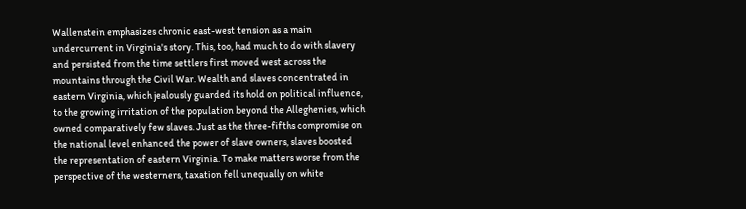Wallenstein emphasizes chronic east-west tension as a main undercurrent in Virginia's story. This, too, had much to do with slavery and persisted from the time settlers first moved west across the mountains through the Civil War. Wealth and slaves concentrated in eastern Virginia, which jealously guarded its hold on political influence, to the growing irritation of the population beyond the Alleghenies, which owned comparatively few slaves. Just as the three-fifths compromise on the national level enhanced the power of slave owners, slaves boosted the representation of eastern Virginia. To make matters worse from the perspective of the westerners, taxation fell unequally on white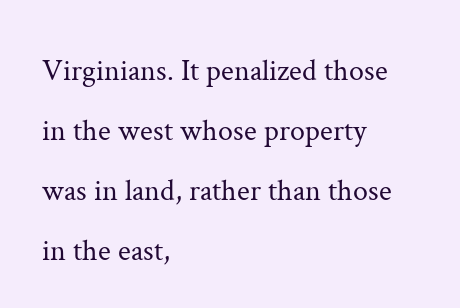Virginians. It penalized those in the west whose property was in land, rather than those in the east,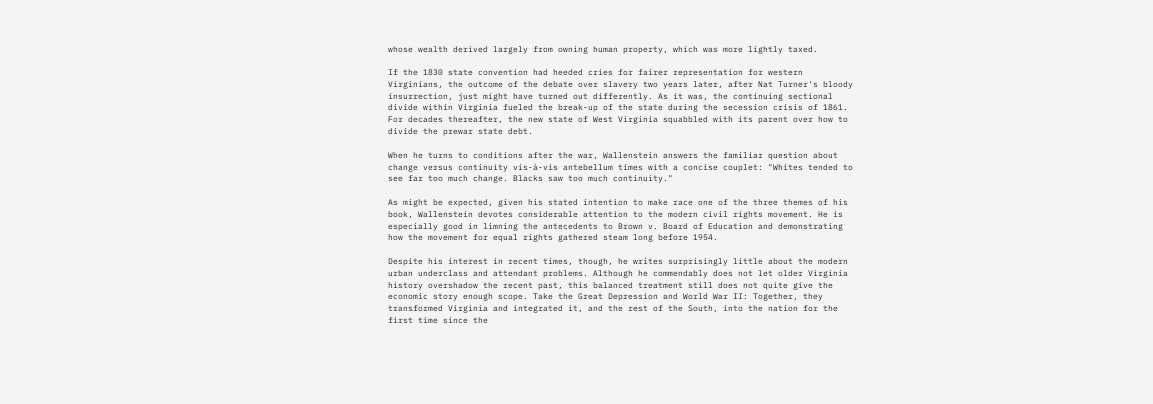whose wealth derived largely from owning human property, which was more lightly taxed.

If the 1830 state convention had heeded cries for fairer representation for western Virginians, the outcome of the debate over slavery two years later, after Nat Turner's bloody insurrection, just might have turned out differently. As it was, the continuing sectional divide within Virginia fueled the break-up of the state during the secession crisis of 1861. For decades thereafter, the new state of West Virginia squabbled with its parent over how to divide the prewar state debt.

When he turns to conditions after the war, Wallenstein answers the familiar question about change versus continuity vis-à-vis antebellum times with a concise couplet: "Whites tended to see far too much change. Blacks saw too much continuity."

As might be expected, given his stated intention to make race one of the three themes of his book, Wallenstein devotes considerable attention to the modern civil rights movement. He is especially good in limning the antecedents to Brown v. Board of Education and demonstrating how the movement for equal rights gathered steam long before 1954.

Despite his interest in recent times, though, he writes surprisingly little about the modern urban underclass and attendant problems. Although he commendably does not let older Virginia history overshadow the recent past, this balanced treatment still does not quite give the economic story enough scope. Take the Great Depression and World War II: Together, they transformed Virginia and integrated it, and the rest of the South, into the nation for the first time since the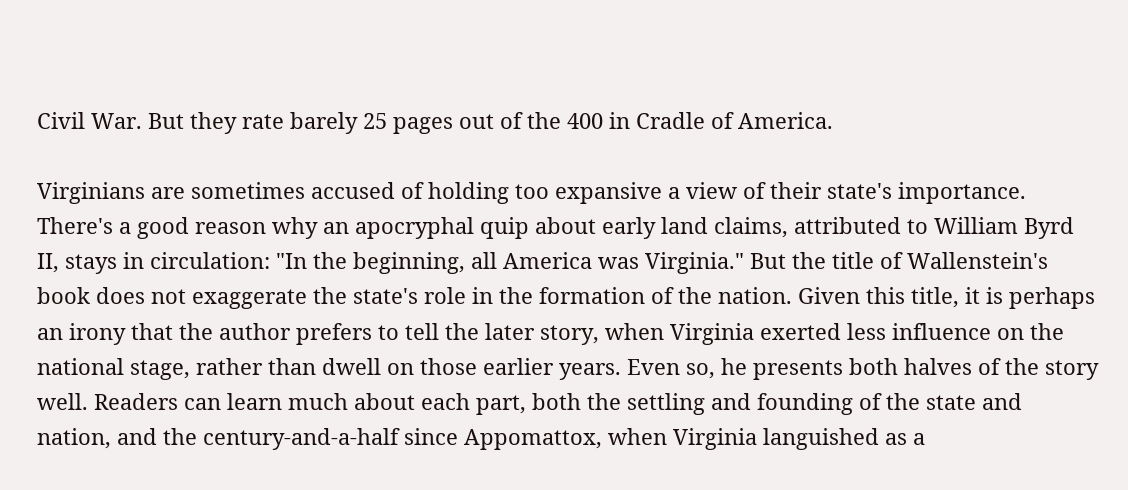Civil War. But they rate barely 25 pages out of the 400 in Cradle of America.

Virginians are sometimes accused of holding too expansive a view of their state's importance. There's a good reason why an apocryphal quip about early land claims, attributed to William Byrd II, stays in circulation: "In the beginning, all America was Virginia." But the title of Wallenstein's book does not exaggerate the state's role in the formation of the nation. Given this title, it is perhaps an irony that the author prefers to tell the later story, when Virginia exerted less influence on the national stage, rather than dwell on those earlier years. Even so, he presents both halves of the story well. Readers can learn much about each part, both the settling and founding of the state and nation, and the century-and-a-half since Appomattox, when Virginia languished as a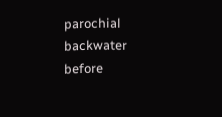parochial backwater before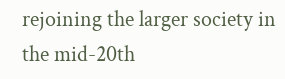rejoining the larger society in the mid-20th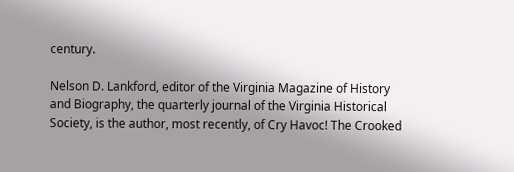century.

Nelson D. Lankford, editor of the Virginia Magazine of History and Biography, the quarterly journal of the Virginia Historical Society, is the author, most recently, of Cry Havoc! The Crooked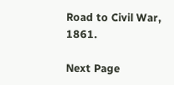Road to Civil War, 1861.

Next Page